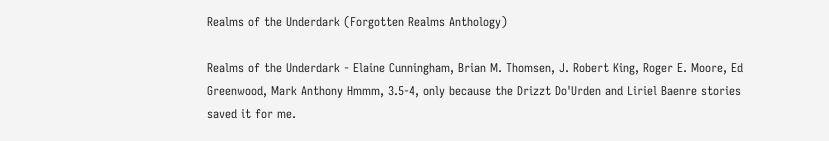Realms of the Underdark (Forgotten Realms Anthology)

Realms of the Underdark - Elaine Cunningham, Brian M. Thomsen, J. Robert King, Roger E. Moore, Ed Greenwood, Mark Anthony Hmmm, 3.5-4, only because the Drizzt Do'Urden and Liriel Baenre stories saved it for me.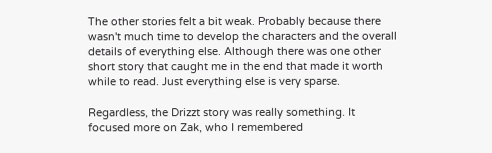The other stories felt a bit weak. Probably because there wasn't much time to develop the characters and the overall details of everything else. Although there was one other short story that caught me in the end that made it worth while to read. Just everything else is very sparse.

Regardless, the Drizzt story was really something. It focused more on Zak, who I remembered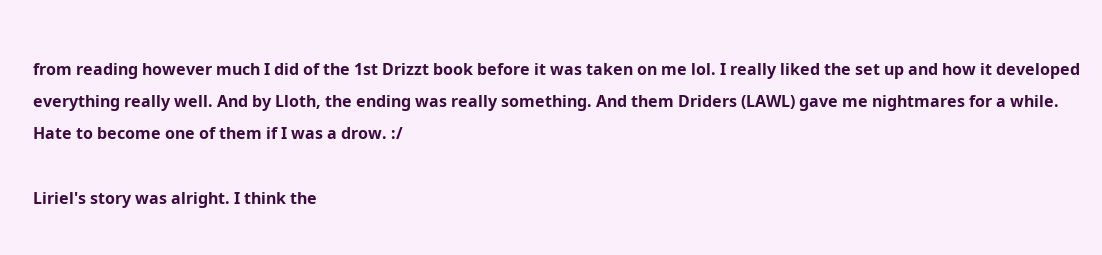from reading however much I did of the 1st Drizzt book before it was taken on me lol. I really liked the set up and how it developed everything really well. And by Lloth, the ending was really something. And them Driders (LAWL) gave me nightmares for a while. Hate to become one of them if I was a drow. :/

Liriel's story was alright. I think the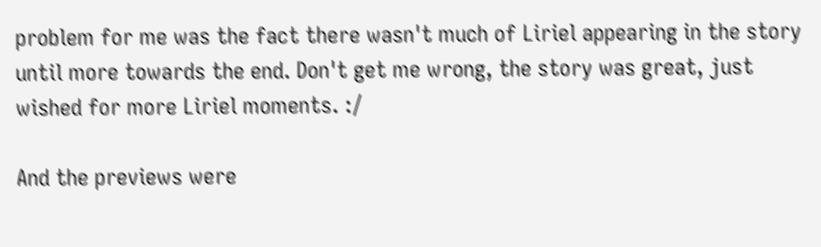problem for me was the fact there wasn't much of Liriel appearing in the story until more towards the end. Don't get me wrong, the story was great, just wished for more Liriel moments. :/

And the previews were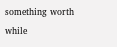something worth while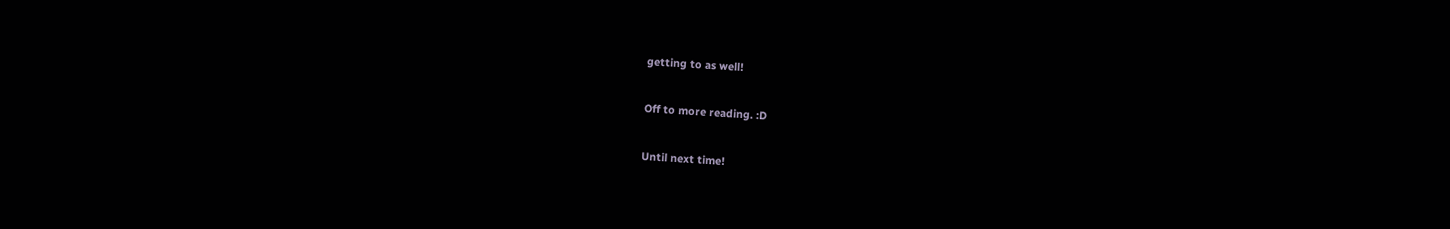getting to as well!

Off to more reading. :D

Until next time!